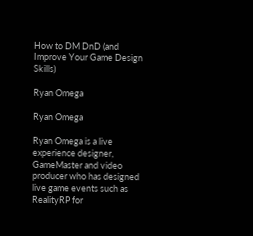How to DM DnD (and Improve Your Game Design Skills)

Ryan Omega

Ryan Omega

Ryan Omega is a live experience designer, GameMaster and video producer who has designed live game events such as RealityRP for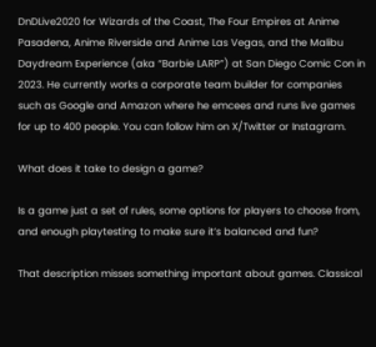DnDLive2020 for Wizards of the Coast, The Four Empires at Anime Pasadena, Anime Riverside and Anime Las Vegas, and the Malibu Daydream Experience (aka “Barbie LARP”) at San Diego Comic Con in 2023. He currently works a corporate team builder for companies such as Google and Amazon where he emcees and runs live games for up to 400 people. You can follow him on X/Twitter or Instagram.

What does it take to design a game?

Is a game just a set of rules, some options for players to choose from, and enough playtesting to make sure it’s balanced and fun?

That description misses something important about games. Classical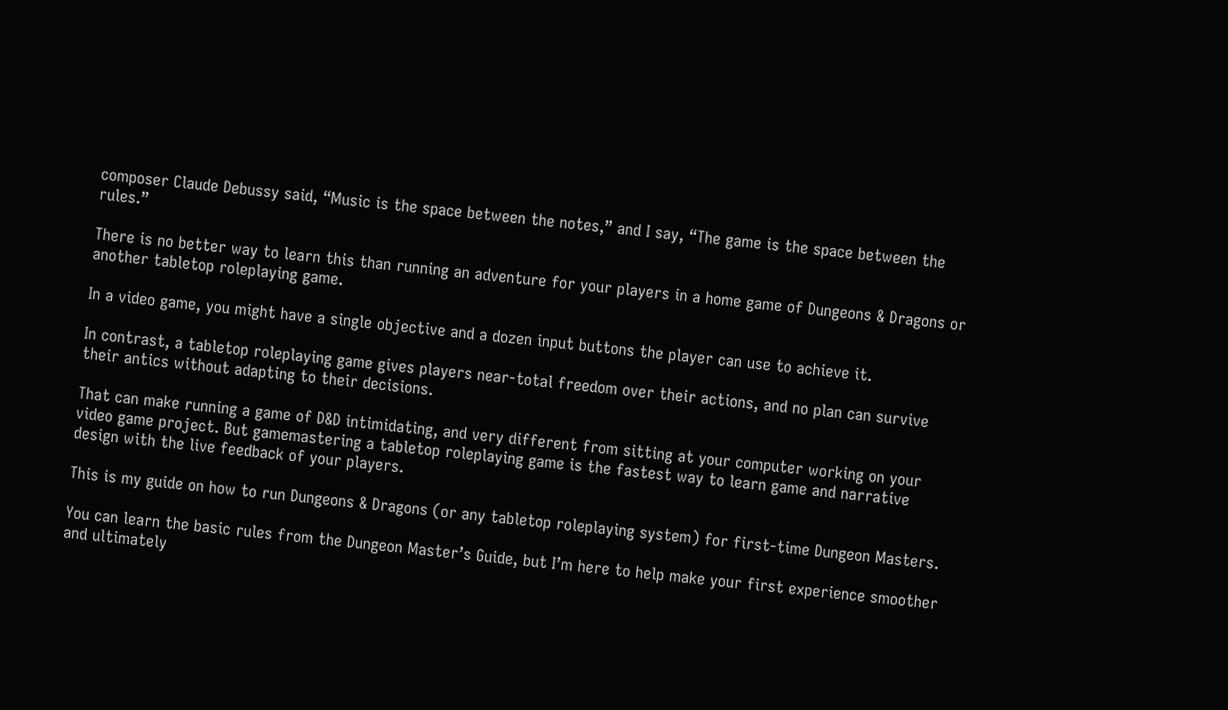composer Claude Debussy said, “Music is the space between the notes,” and I say, “The game is the space between the rules.”

There is no better way to learn this than running an adventure for your players in a home game of Dungeons & Dragons or another tabletop roleplaying game.

In a video game, you might have a single objective and a dozen input buttons the player can use to achieve it.

In contrast, a tabletop roleplaying game gives players near-total freedom over their actions, and no plan can survive their antics without adapting to their decisions.

That can make running a game of D&D intimidating, and very different from sitting at your computer working on your video game project. But gamemastering a tabletop roleplaying game is the fastest way to learn game and narrative design with the live feedback of your players.

This is my guide on how to run Dungeons & Dragons (or any tabletop roleplaying system) for first-time Dungeon Masters.

You can learn the basic rules from the Dungeon Master’s Guide, but I’m here to help make your first experience smoother and ultimately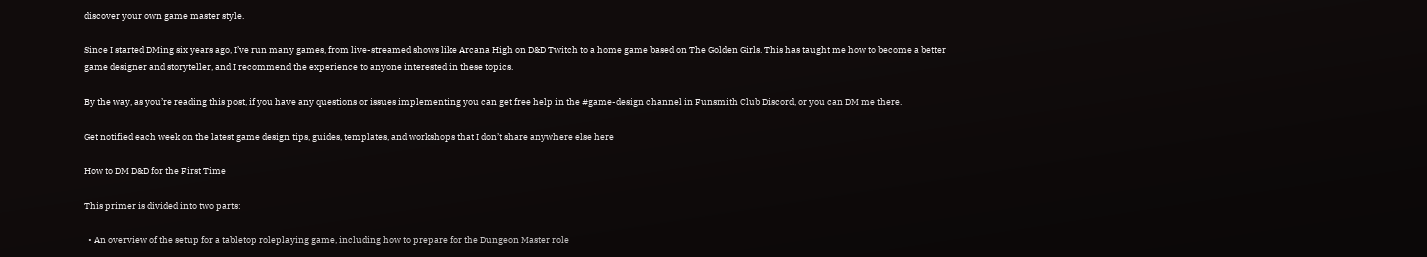discover your own game master style.

Since I started DMing six years ago, I’ve run many games, from live-streamed shows like Arcana High on D&D Twitch to a home game based on The Golden Girls. This has taught me how to become a better game designer and storyteller, and I recommend the experience to anyone interested in these topics.

By the way, as you’re reading this post, if you have any questions or issues implementing you can get free help in the #game-design channel in Funsmith Club Discord, or you can DM me there.

Get notified each week on the latest game design tips, guides, templates, and workshops that I don’t share anywhere else here

How to DM D&D for the First Time

This primer is divided into two parts:

  • An overview of the setup for a tabletop roleplaying game, including how to prepare for the Dungeon Master role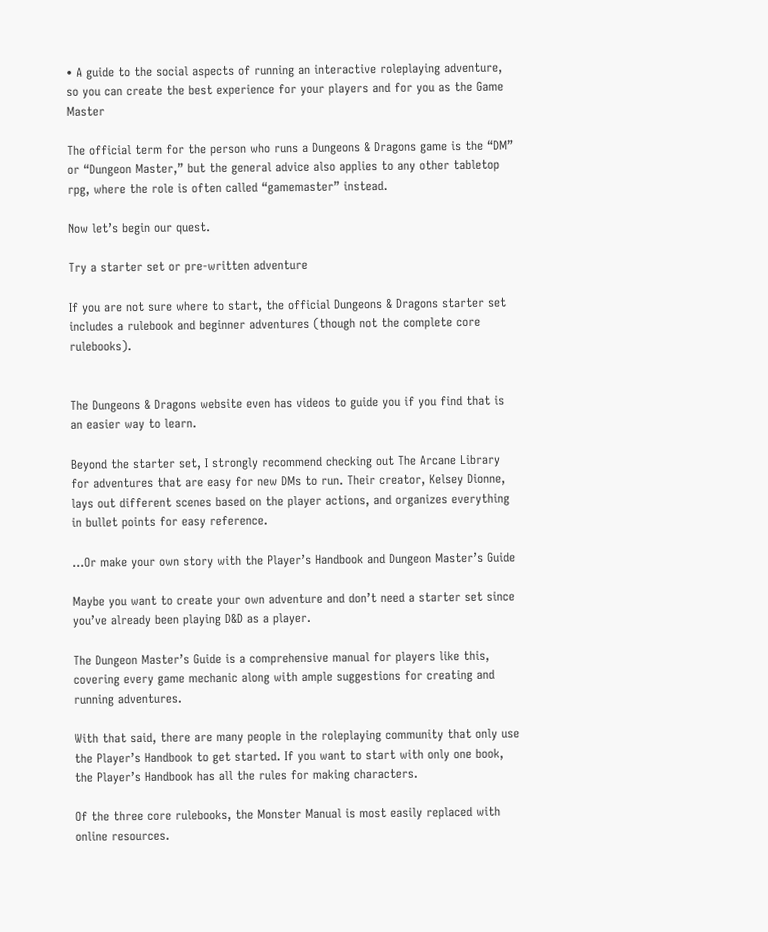• A guide to the social aspects of running an interactive roleplaying adventure, so you can create the best experience for your players and for you as the Game Master

The official term for the person who runs a Dungeons & Dragons game is the “DM” or “Dungeon Master,” but the general advice also applies to any other tabletop rpg, where the role is often called “gamemaster” instead.

Now let’s begin our quest.

Try a starter set or pre-written adventure

If you are not sure where to start, the official Dungeons & Dragons starter set includes a rulebook and beginner adventures (though not the complete core rulebooks).


The Dungeons & Dragons website even has videos to guide you if you find that is an easier way to learn.

Beyond the starter set, I strongly recommend checking out The Arcane Library for adventures that are easy for new DMs to run. Their creator, Kelsey Dionne, lays out different scenes based on the player actions, and organizes everything in bullet points for easy reference.

…Or make your own story with the Player’s Handbook and Dungeon Master’s Guide

Maybe you want to create your own adventure and don’t need a starter set since you’ve already been playing D&D as a player.

The Dungeon Master’s Guide is a comprehensive manual for players like this, covering every game mechanic along with ample suggestions for creating and running adventures.

With that said, there are many people in the roleplaying community that only use the Player’s Handbook to get started. If you want to start with only one book, the Player’s Handbook has all the rules for making characters.

Of the three core rulebooks, the Monster Manual is most easily replaced with online resources.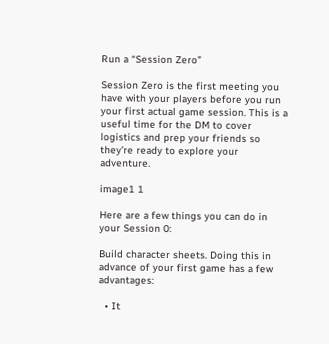Run a “Session Zero”

Session Zero is the first meeting you have with your players before you run your first actual game session. This is a useful time for the DM to cover logistics and prep your friends so they’re ready to explore your adventure.

image1 1

Here are a few things you can do in your Session 0:

Build character sheets. Doing this in advance of your first game has a few advantages:

  • It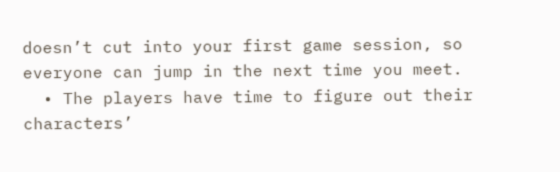doesn’t cut into your first game session, so everyone can jump in the next time you meet.
  • The players have time to figure out their characters’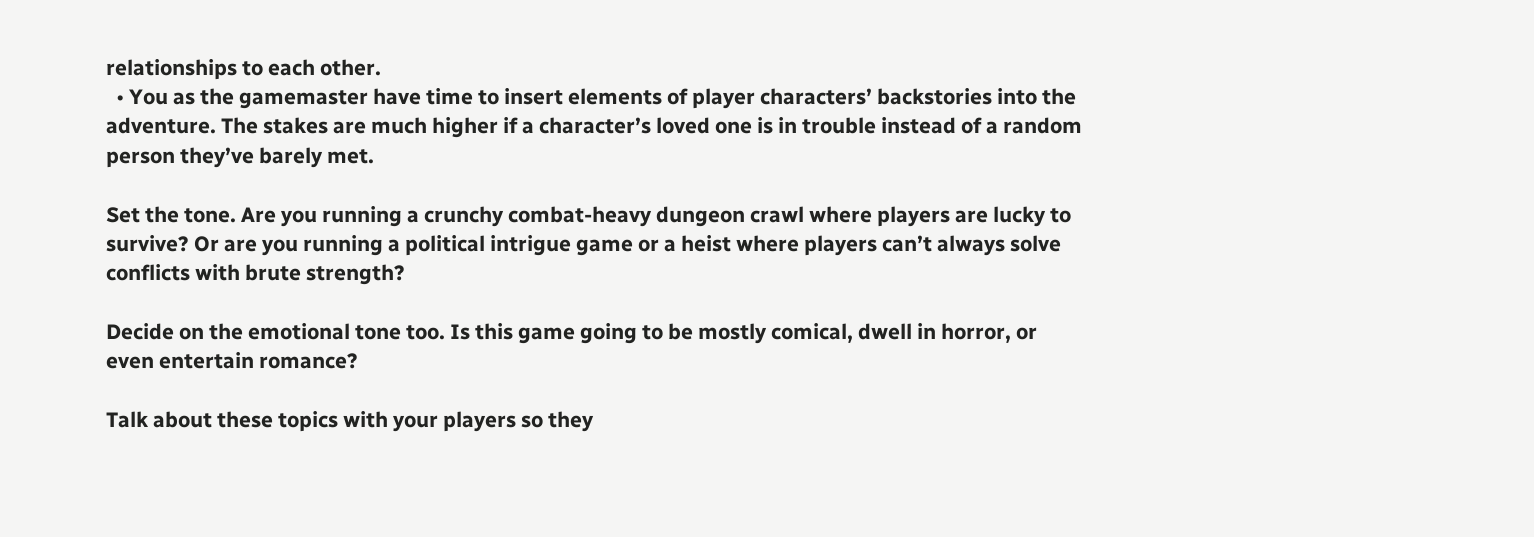relationships to each other.
  • You as the gamemaster have time to insert elements of player characters’ backstories into the adventure. The stakes are much higher if a character’s loved one is in trouble instead of a random person they’ve barely met.

Set the tone. Are you running a crunchy combat-heavy dungeon crawl where players are lucky to survive? Or are you running a political intrigue game or a heist where players can’t always solve conflicts with brute strength?

Decide on the emotional tone too. Is this game going to be mostly comical, dwell in horror, or even entertain romance?

Talk about these topics with your players so they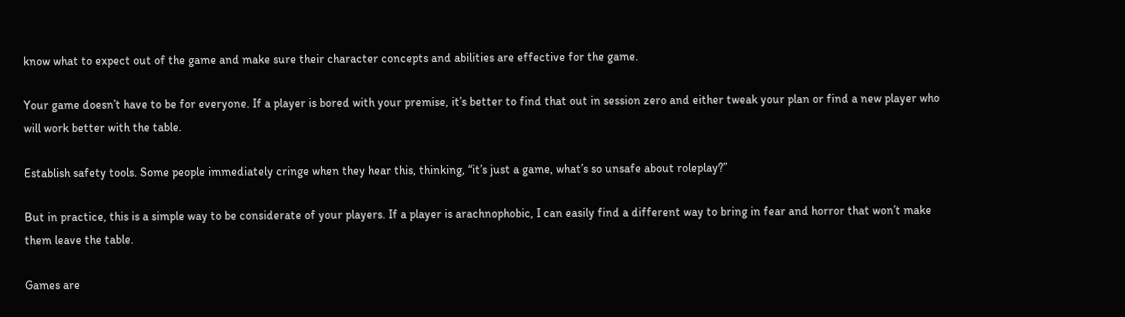know what to expect out of the game and make sure their character concepts and abilities are effective for the game.

Your game doesn’t have to be for everyone. If a player is bored with your premise, it’s better to find that out in session zero and either tweak your plan or find a new player who will work better with the table.

Establish safety tools. Some people immediately cringe when they hear this, thinking, “it’s just a game, what’s so unsafe about roleplay?”

But in practice, this is a simple way to be considerate of your players. If a player is arachnophobic, I can easily find a different way to bring in fear and horror that won’t make them leave the table.

Games are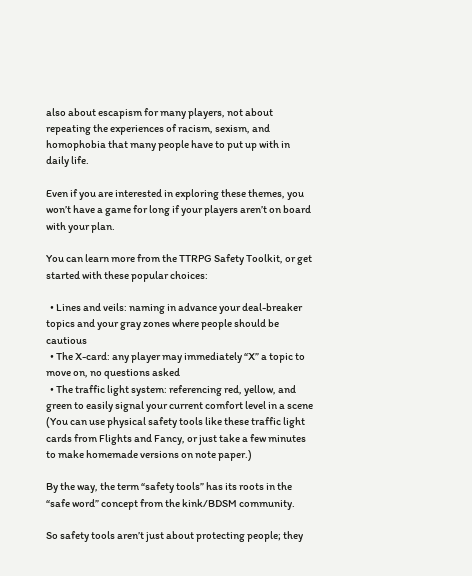also about escapism for many players, not about repeating the experiences of racism, sexism, and homophobia that many people have to put up with in daily life.

Even if you are interested in exploring these themes, you won’t have a game for long if your players aren’t on board with your plan.

You can learn more from the TTRPG Safety Toolkit, or get started with these popular choices:

  • Lines and veils: naming in advance your deal-breaker topics and your gray zones where people should be cautious
  • The X-card: any player may immediately “X” a topic to move on, no questions asked
  • The traffic light system: referencing red, yellow, and green to easily signal your current comfort level in a scene
(You can use physical safety tools like these traffic light cards from Flights and Fancy, or just take a few minutes to make homemade versions on note paper.)

By the way, the term “safety tools” has its roots in the “safe word” concept from the kink/BDSM community.

So safety tools aren’t just about protecting people; they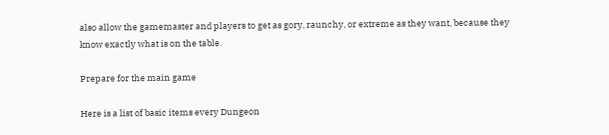also allow the gamemaster and players to get as gory, raunchy, or extreme as they want, because they know exactly what is on the table.

Prepare for the main game

Here is a list of basic items every Dungeon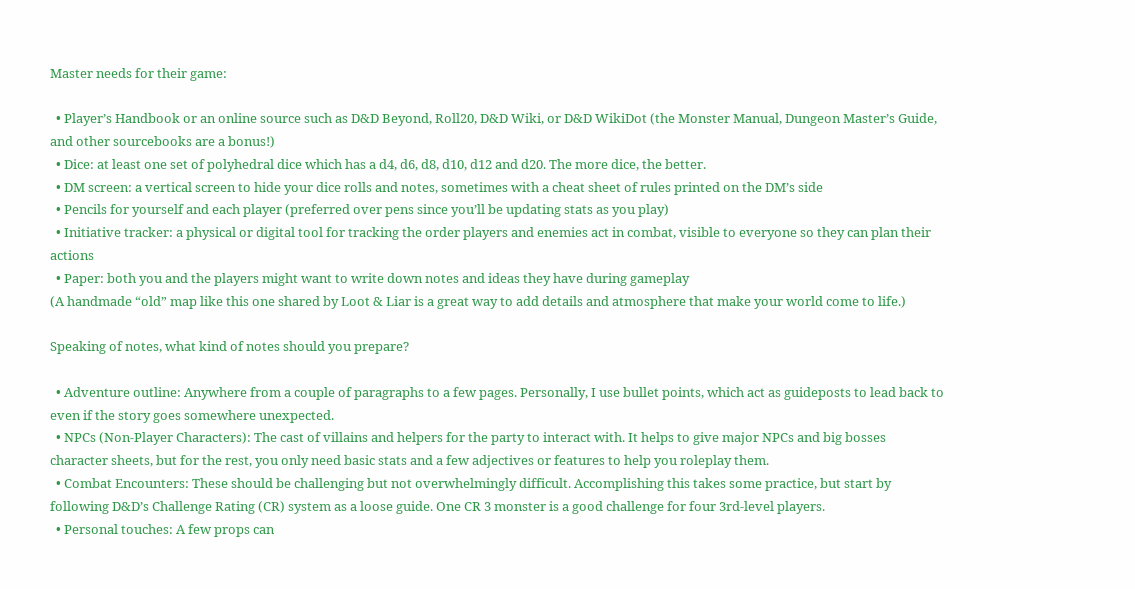Master needs for their game:

  • Player’s Handbook or an online source such as D&D Beyond, Roll20, D&D Wiki, or D&D WikiDot (the Monster Manual, Dungeon Master’s Guide, and other sourcebooks are a bonus!)
  • Dice: at least one set of polyhedral dice which has a d4, d6, d8, d10, d12 and d20. The more dice, the better.
  • DM screen: a vertical screen to hide your dice rolls and notes, sometimes with a cheat sheet of rules printed on the DM’s side
  • Pencils for yourself and each player (preferred over pens since you’ll be updating stats as you play)
  • Initiative tracker: a physical or digital tool for tracking the order players and enemies act in combat, visible to everyone so they can plan their actions
  • Paper: both you and the players might want to write down notes and ideas they have during gameplay
(A handmade “old” map like this one shared by Loot & Liar is a great way to add details and atmosphere that make your world come to life.)

Speaking of notes, what kind of notes should you prepare?

  • Adventure outline: Anywhere from a couple of paragraphs to a few pages. Personally, I use bullet points, which act as guideposts to lead back to even if the story goes somewhere unexpected.
  • NPCs (Non-Player Characters): The cast of villains and helpers for the party to interact with. It helps to give major NPCs and big bosses character sheets, but for the rest, you only need basic stats and a few adjectives or features to help you roleplay them.
  • Combat Encounters: These should be challenging but not overwhelmingly difficult. Accomplishing this takes some practice, but start by following D&D’s Challenge Rating (CR) system as a loose guide. One CR 3 monster is a good challenge for four 3rd-level players.
  • Personal touches: A few props can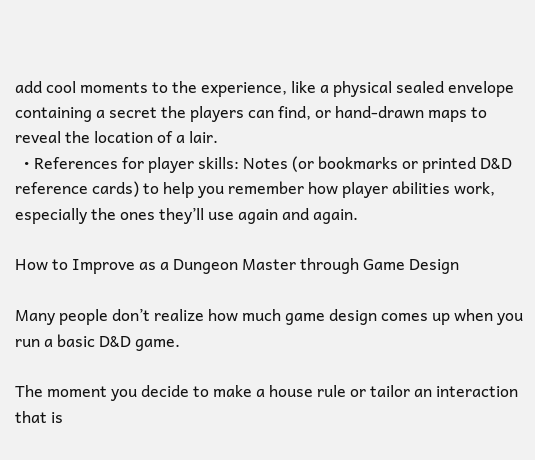add cool moments to the experience, like a physical sealed envelope containing a secret the players can find, or hand-drawn maps to reveal the location of a lair.
  • References for player skills: Notes (or bookmarks or printed D&D reference cards) to help you remember how player abilities work, especially the ones they’ll use again and again.

How to Improve as a Dungeon Master through Game Design

Many people don’t realize how much game design comes up when you run a basic D&D game.

The moment you decide to make a house rule or tailor an interaction that is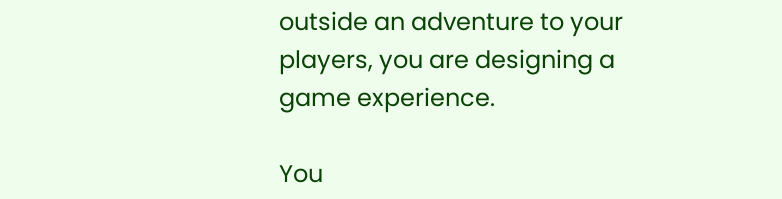outside an adventure to your players, you are designing a game experience.

You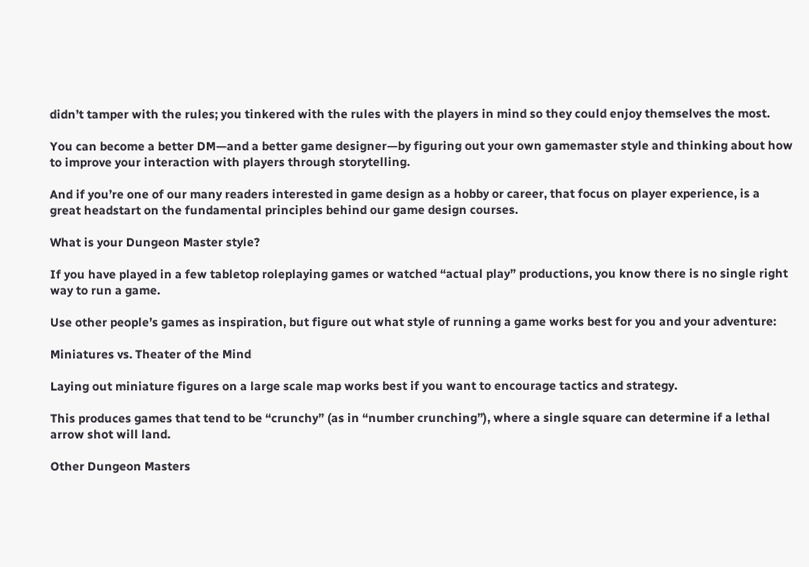didn’t tamper with the rules; you tinkered with the rules with the players in mind so they could enjoy themselves the most.

You can become a better DM—and a better game designer—by figuring out your own gamemaster style and thinking about how to improve your interaction with players through storytelling.

And if you’re one of our many readers interested in game design as a hobby or career, that focus on player experience, is a great headstart on the fundamental principles behind our game design courses.

What is your Dungeon Master style?

If you have played in a few tabletop roleplaying games or watched “actual play” productions, you know there is no single right way to run a game.

Use other people’s games as inspiration, but figure out what style of running a game works best for you and your adventure:

Miniatures vs. Theater of the Mind

Laying out miniature figures on a large scale map works best if you want to encourage tactics and strategy.

This produces games that tend to be “crunchy” (as in “number crunching”), where a single square can determine if a lethal arrow shot will land.

Other Dungeon Masters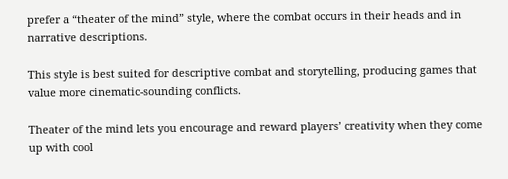prefer a “theater of the mind” style, where the combat occurs in their heads and in narrative descriptions.

This style is best suited for descriptive combat and storytelling, producing games that value more cinematic-sounding conflicts.

Theater of the mind lets you encourage and reward players’ creativity when they come up with cool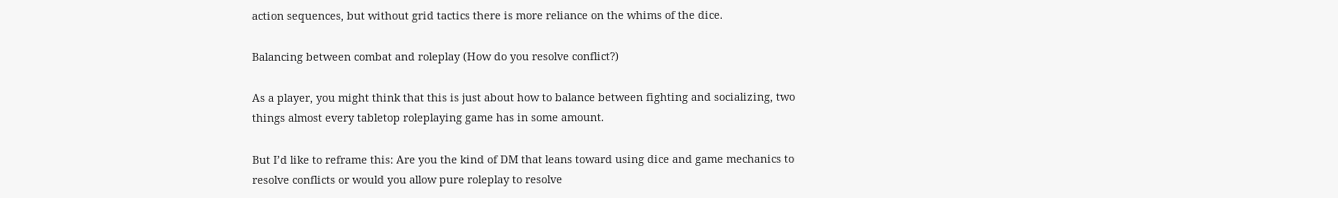action sequences, but without grid tactics there is more reliance on the whims of the dice.

Balancing between combat and roleplay (How do you resolve conflict?)

As a player, you might think that this is just about how to balance between fighting and socializing, two things almost every tabletop roleplaying game has in some amount.

But I’d like to reframe this: Are you the kind of DM that leans toward using dice and game mechanics to resolve conflicts or would you allow pure roleplay to resolve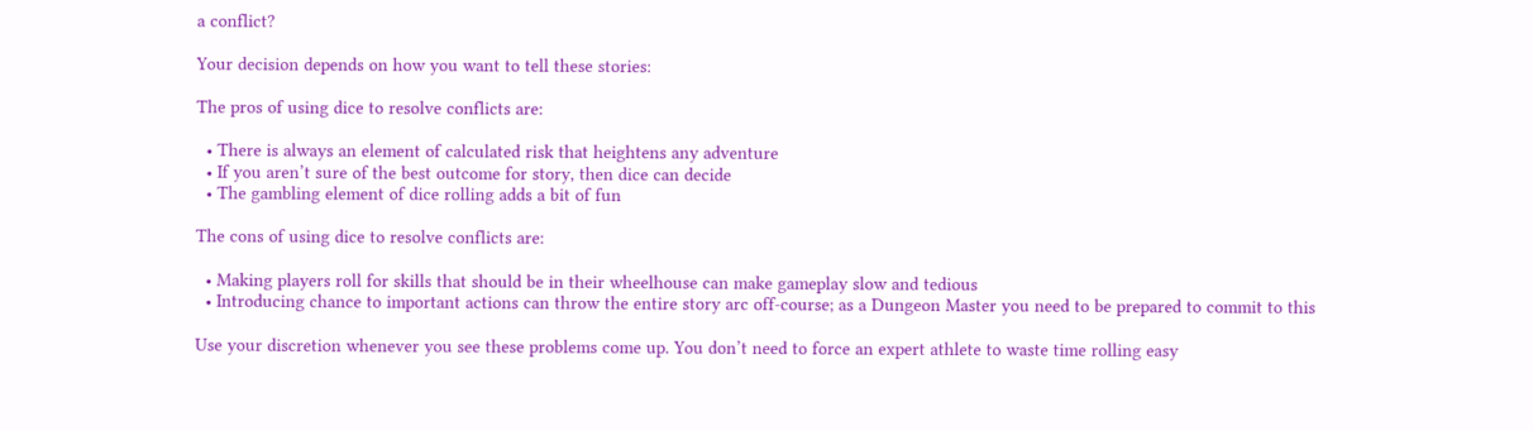a conflict?

Your decision depends on how you want to tell these stories:

The pros of using dice to resolve conflicts are:

  • There is always an element of calculated risk that heightens any adventure
  • If you aren’t sure of the best outcome for story, then dice can decide
  • The gambling element of dice rolling adds a bit of fun

The cons of using dice to resolve conflicts are:

  • Making players roll for skills that should be in their wheelhouse can make gameplay slow and tedious
  • Introducing chance to important actions can throw the entire story arc off-course; as a Dungeon Master you need to be prepared to commit to this

Use your discretion whenever you see these problems come up. You don’t need to force an expert athlete to waste time rolling easy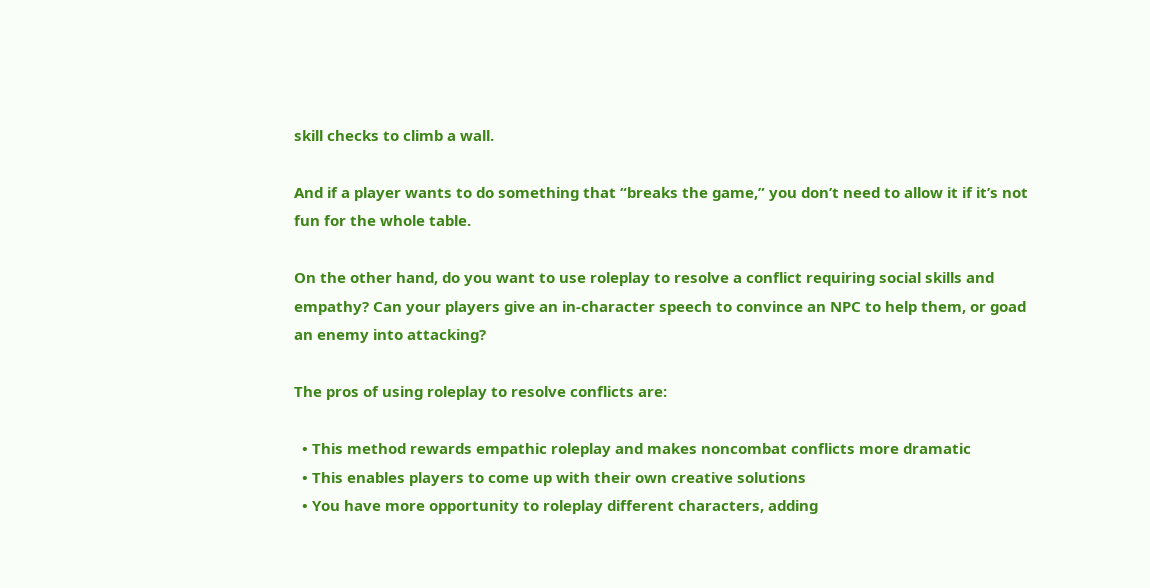skill checks to climb a wall.

And if a player wants to do something that “breaks the game,” you don’t need to allow it if it’s not fun for the whole table.

On the other hand, do you want to use roleplay to resolve a conflict requiring social skills and empathy? Can your players give an in-character speech to convince an NPC to help them, or goad an enemy into attacking?

The pros of using roleplay to resolve conflicts are:

  • This method rewards empathic roleplay and makes noncombat conflicts more dramatic
  • This enables players to come up with their own creative solutions
  • You have more opportunity to roleplay different characters, adding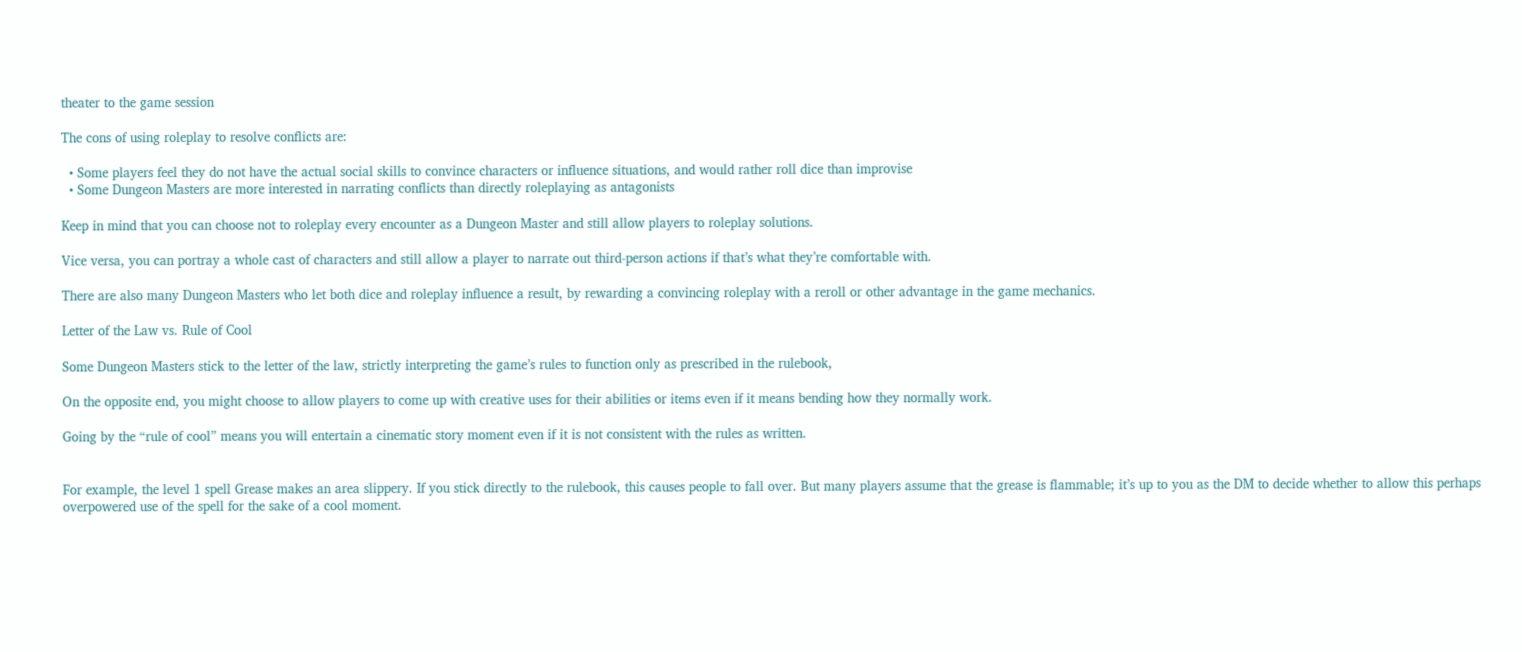theater to the game session

The cons of using roleplay to resolve conflicts are:

  • Some players feel they do not have the actual social skills to convince characters or influence situations, and would rather roll dice than improvise
  • Some Dungeon Masters are more interested in narrating conflicts than directly roleplaying as antagonists

Keep in mind that you can choose not to roleplay every encounter as a Dungeon Master and still allow players to roleplay solutions.

Vice versa, you can portray a whole cast of characters and still allow a player to narrate out third-person actions if that’s what they’re comfortable with.

There are also many Dungeon Masters who let both dice and roleplay influence a result, by rewarding a convincing roleplay with a reroll or other advantage in the game mechanics.

Letter of the Law vs. Rule of Cool

Some Dungeon Masters stick to the letter of the law, strictly interpreting the game’s rules to function only as prescribed in the rulebook,

On the opposite end, you might choose to allow players to come up with creative uses for their abilities or items even if it means bending how they normally work.

Going by the “rule of cool” means you will entertain a cinematic story moment even if it is not consistent with the rules as written.


For example, the level 1 spell Grease makes an area slippery. If you stick directly to the rulebook, this causes people to fall over. But many players assume that the grease is flammable; it’s up to you as the DM to decide whether to allow this perhaps overpowered use of the spell for the sake of a cool moment.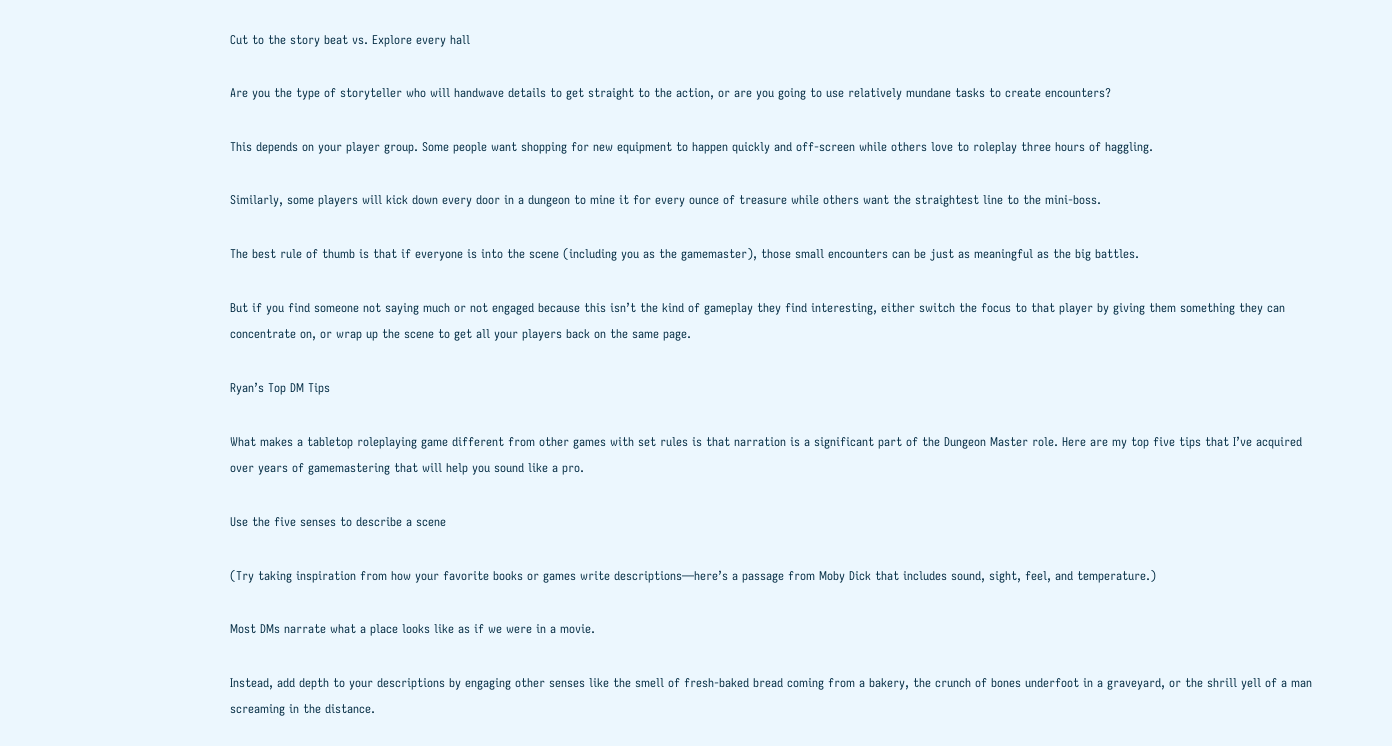Cut to the story beat vs. Explore every hall

Are you the type of storyteller who will handwave details to get straight to the action, or are you going to use relatively mundane tasks to create encounters?

This depends on your player group. Some people want shopping for new equipment to happen quickly and off-screen while others love to roleplay three hours of haggling.

Similarly, some players will kick down every door in a dungeon to mine it for every ounce of treasure while others want the straightest line to the mini-boss.

The best rule of thumb is that if everyone is into the scene (including you as the gamemaster), those small encounters can be just as meaningful as the big battles.

But if you find someone not saying much or not engaged because this isn’t the kind of gameplay they find interesting, either switch the focus to that player by giving them something they can concentrate on, or wrap up the scene to get all your players back on the same page.

Ryan’s Top DM Tips

What makes a tabletop roleplaying game different from other games with set rules is that narration is a significant part of the Dungeon Master role. Here are my top five tips that I’ve acquired over years of gamemastering that will help you sound like a pro.

Use the five senses to describe a scene

(Try taking inspiration from how your favorite books or games write descriptions—here’s a passage from Moby Dick that includes sound, sight, feel, and temperature.)

Most DMs narrate what a place looks like as if we were in a movie.

Instead, add depth to your descriptions by engaging other senses like the smell of fresh-baked bread coming from a bakery, the crunch of bones underfoot in a graveyard, or the shrill yell of a man screaming in the distance.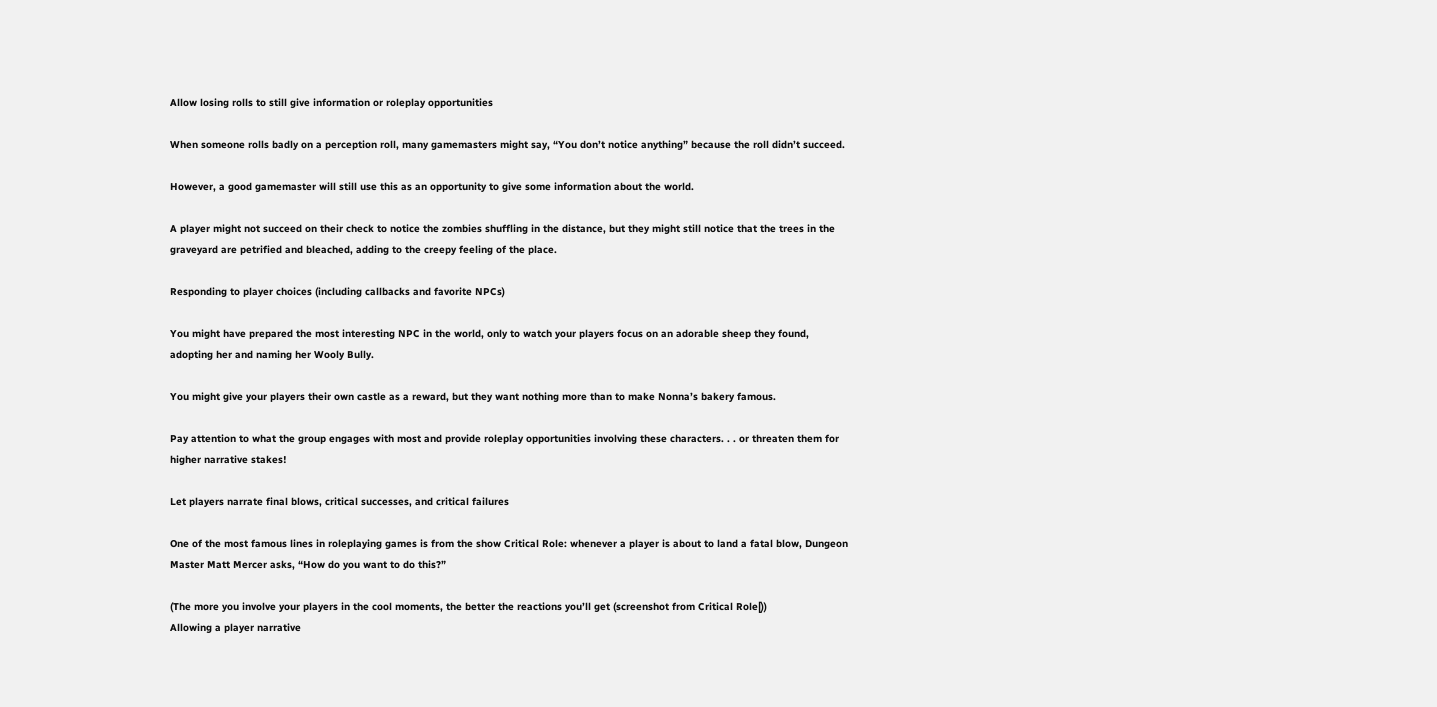Allow losing rolls to still give information or roleplay opportunities

When someone rolls badly on a perception roll, many gamemasters might say, “You don’t notice anything” because the roll didn’t succeed.

However, a good gamemaster will still use this as an opportunity to give some information about the world.

A player might not succeed on their check to notice the zombies shuffling in the distance, but they might still notice that the trees in the graveyard are petrified and bleached, adding to the creepy feeling of the place.

Responding to player choices (including callbacks and favorite NPCs)

You might have prepared the most interesting NPC in the world, only to watch your players focus on an adorable sheep they found, adopting her and naming her Wooly Bully.

You might give your players their own castle as a reward, but they want nothing more than to make Nonna’s bakery famous.

Pay attention to what the group engages with most and provide roleplay opportunities involving these characters. . . or threaten them for higher narrative stakes!

Let players narrate final blows, critical successes, and critical failures

One of the most famous lines in roleplaying games is from the show Critical Role: whenever a player is about to land a fatal blow, Dungeon Master Matt Mercer asks, “How do you want to do this?”

(The more you involve your players in the cool moments, the better the reactions you’ll get (screenshot from Critical Role[))
Allowing a player narrative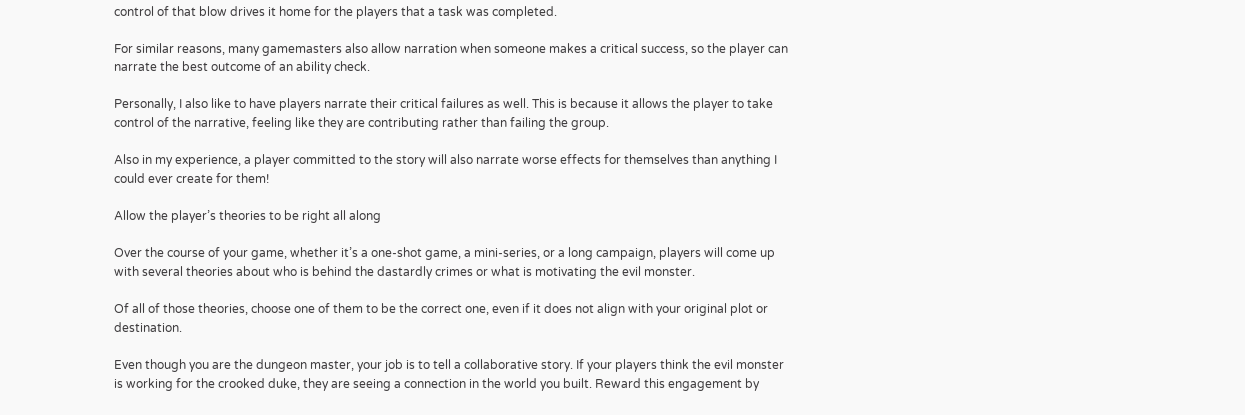control of that blow drives it home for the players that a task was completed.

For similar reasons, many gamemasters also allow narration when someone makes a critical success, so the player can narrate the best outcome of an ability check.

Personally, I also like to have players narrate their critical failures as well. This is because it allows the player to take control of the narrative, feeling like they are contributing rather than failing the group.

Also in my experience, a player committed to the story will also narrate worse effects for themselves than anything I could ever create for them!

Allow the player’s theories to be right all along

Over the course of your game, whether it’s a one-shot game, a mini-series, or a long campaign, players will come up with several theories about who is behind the dastardly crimes or what is motivating the evil monster.

Of all of those theories, choose one of them to be the correct one, even if it does not align with your original plot or destination.

Even though you are the dungeon master, your job is to tell a collaborative story. If your players think the evil monster is working for the crooked duke, they are seeing a connection in the world you built. Reward this engagement by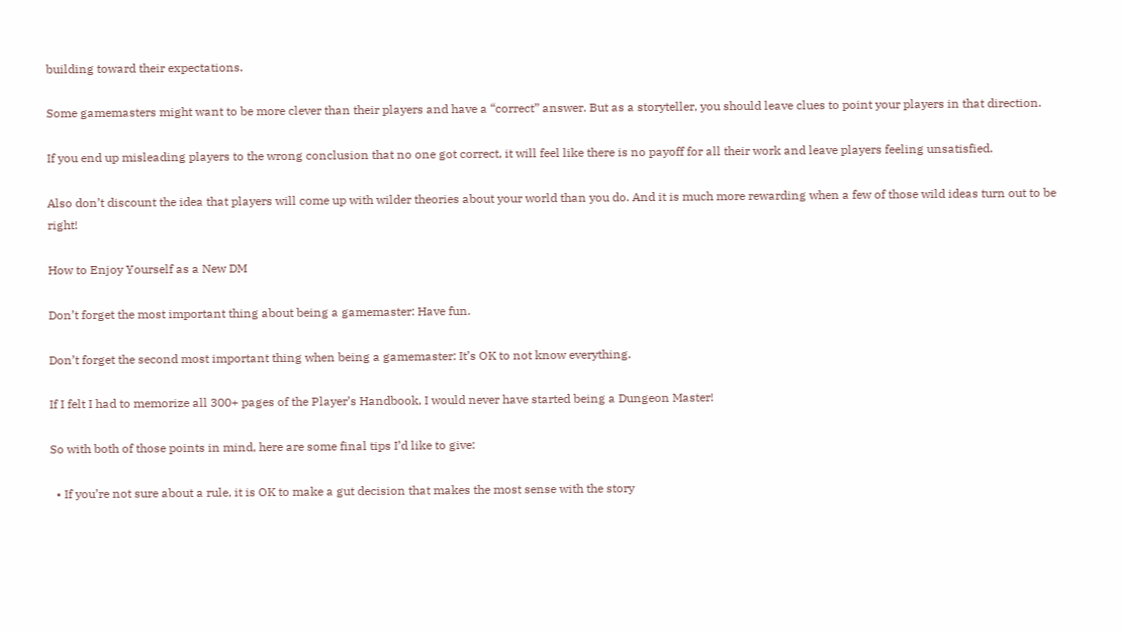building toward their expectations.

Some gamemasters might want to be more clever than their players and have a “correct” answer. But as a storyteller, you should leave clues to point your players in that direction.

If you end up misleading players to the wrong conclusion that no one got correct, it will feel like there is no payoff for all their work and leave players feeling unsatisfied.

Also don’t discount the idea that players will come up with wilder theories about your world than you do. And it is much more rewarding when a few of those wild ideas turn out to be right!

How to Enjoy Yourself as a New DM

Don’t forget the most important thing about being a gamemaster: Have fun.

Don’t forget the second most important thing when being a gamemaster: It’s OK to not know everything.

If I felt I had to memorize all 300+ pages of the Player’s Handbook, I would never have started being a Dungeon Master!

So with both of those points in mind, here are some final tips I’d like to give:

  • If you’re not sure about a rule, it is OK to make a gut decision that makes the most sense with the story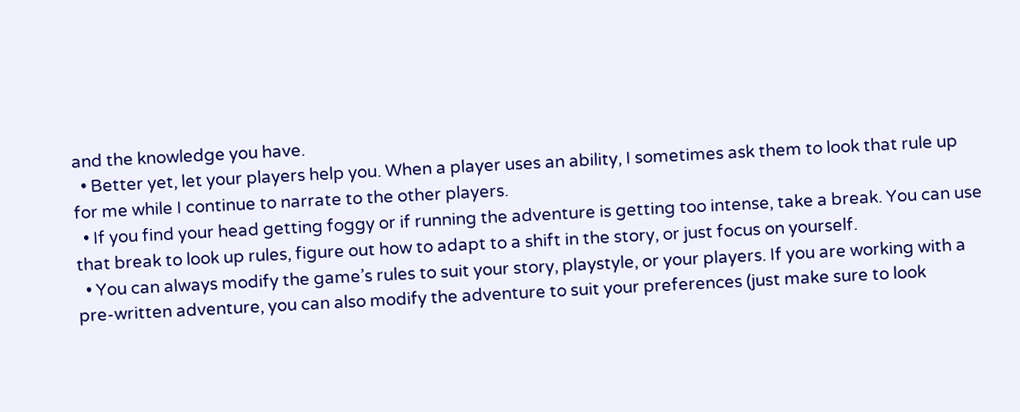and the knowledge you have.
  • Better yet, let your players help you. When a player uses an ability, I sometimes ask them to look that rule up for me while I continue to narrate to the other players.
  • If you find your head getting foggy or if running the adventure is getting too intense, take a break. You can use that break to look up rules, figure out how to adapt to a shift in the story, or just focus on yourself.
  • You can always modify the game’s rules to suit your story, playstyle, or your players. If you are working with a pre-written adventure, you can also modify the adventure to suit your preferences (just make sure to look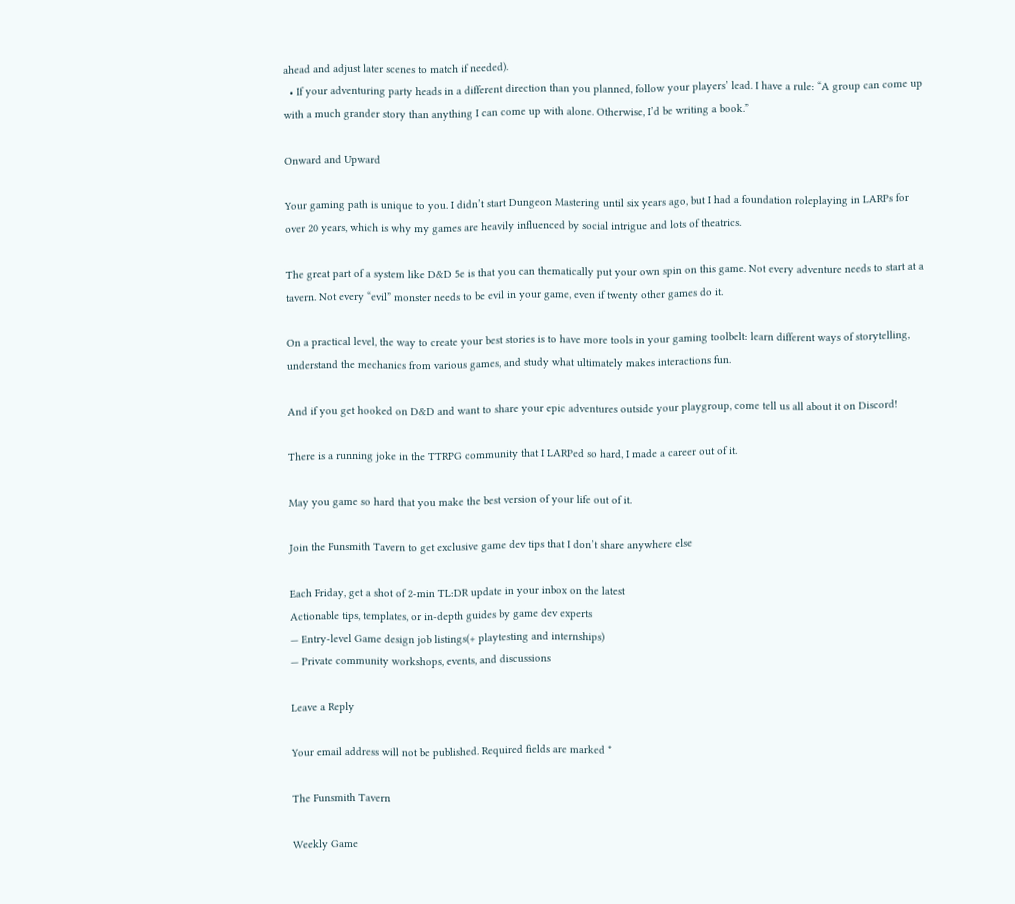ahead and adjust later scenes to match if needed).
  • If your adventuring party heads in a different direction than you planned, follow your players’ lead. I have a rule: “A group can come up with a much grander story than anything I can come up with alone. Otherwise, I’d be writing a book.”

Onward and Upward

Your gaming path is unique to you. I didn’t start Dungeon Mastering until six years ago, but I had a foundation roleplaying in LARPs for over 20 years, which is why my games are heavily influenced by social intrigue and lots of theatrics.

The great part of a system like D&D 5e is that you can thematically put your own spin on this game. Not every adventure needs to start at a tavern. Not every “evil” monster needs to be evil in your game, even if twenty other games do it.

On a practical level, the way to create your best stories is to have more tools in your gaming toolbelt: learn different ways of storytelling, understand the mechanics from various games, and study what ultimately makes interactions fun.

And if you get hooked on D&D and want to share your epic adventures outside your playgroup, come tell us all about it on Discord!

There is a running joke in the TTRPG community that I LARPed so hard, I made a career out of it.

May you game so hard that you make the best version of your life out of it.

Join the Funsmith Tavern to get exclusive game dev tips that I don’t share anywhere else

Each Friday, get a shot of 2-min TL:DR update in your inbox on the latest
Actionable tips, templates, or in-depth guides by game dev experts
— Entry-level Game design job listings(+ playtesting and internships)
— Private community workshops, events, and discussions

Leave a Reply

Your email address will not be published. Required fields are marked *

The Funsmith Tavern

Weekly Game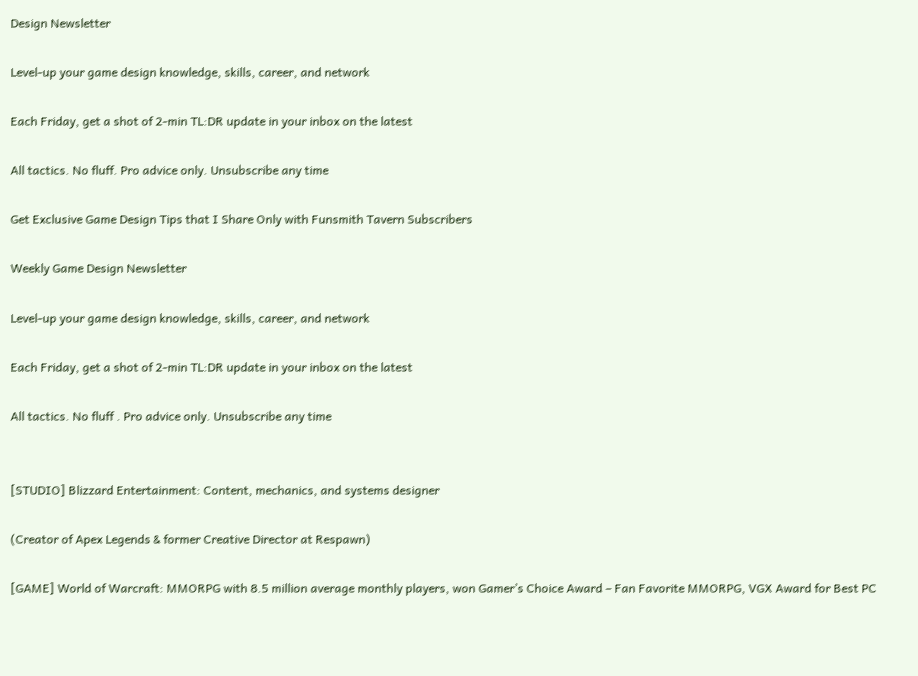Design Newsletter

Level-up your game design knowledge, skills, career, and network

Each Friday, get a shot of 2-min TL:DR update in your inbox on the latest

All tactics. No fluff. Pro advice only. Unsubscribe any time

Get Exclusive Game Design Tips that I Share Only with Funsmith Tavern Subscribers

Weekly Game Design Newsletter

Level-up your game design knowledge, skills, career, and network

Each Friday, get a shot of 2-min TL:DR update in your inbox on the latest

All tactics. No fluff . Pro advice only. Unsubscribe any time


[STUDIO] Blizzard Entertainment: Content, mechanics, and systems designer

(Creator of Apex Legends & former Creative Director at Respawn)

[GAME] World of Warcraft: MMORPG with 8.5 million average monthly players, won Gamer’s Choice Award – Fan Favorite MMORPG, VGX Award for Best PC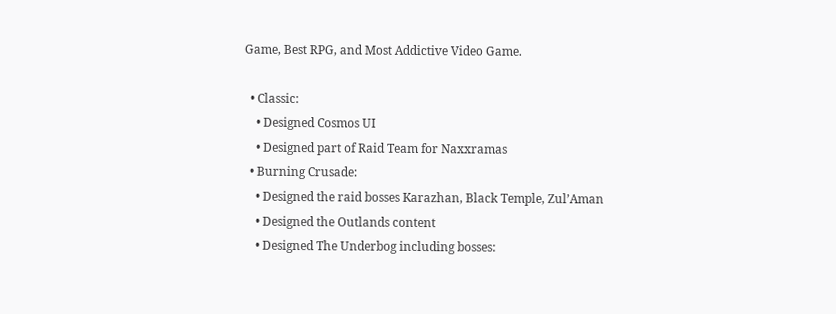Game, Best RPG, and Most Addictive Video Game.

  • Classic:
    • Designed Cosmos UI
    • Designed part of Raid Team for Naxxramas
  • Burning Crusade:
    • Designed the raid bosses Karazhan, Black Temple, Zul’Aman
    • Designed the Outlands content
    • Designed The Underbog including bosses: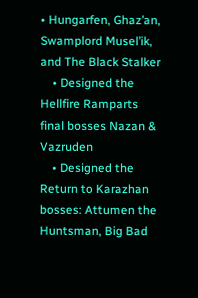• Hungarfen, Ghaz’an, Swamplord Musel’ik, and The Black Stalker
    • Designed the Hellfire Ramparts final bosses Nazan & Vazruden
    • Designed the Return to Karazhan bosses: Attumen the Huntsman, Big Bad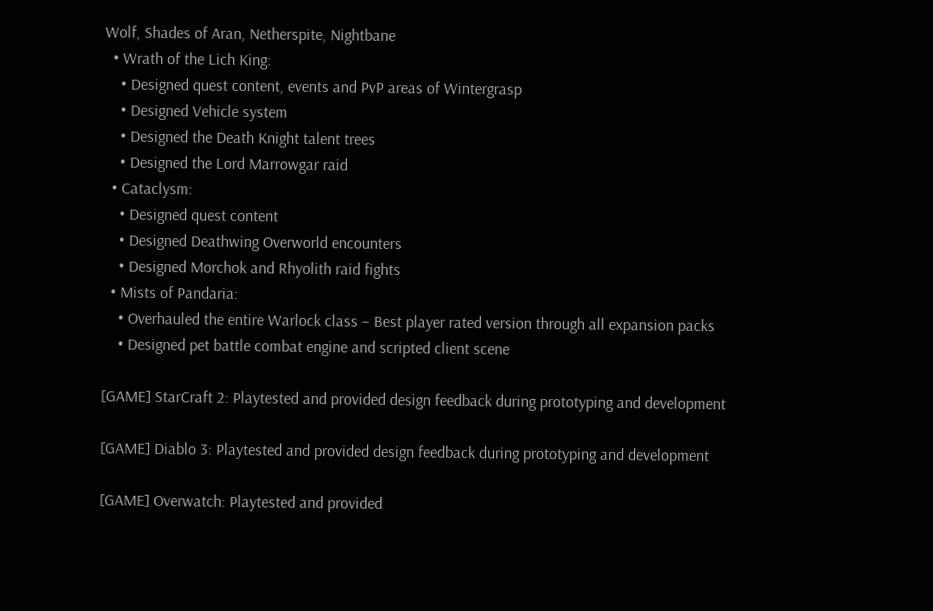Wolf, Shades of Aran, Netherspite, Nightbane
  • Wrath of the Lich King:
    • Designed quest content, events and PvP areas of Wintergrasp
    • Designed Vehicle system
    • Designed the Death Knight talent trees
    • Designed the Lord Marrowgar raid
  • Cataclysm:
    • Designed quest content
    • Designed Deathwing Overworld encounters
    • Designed Morchok and Rhyolith raid fights
  • Mists of Pandaria:
    • Overhauled the entire Warlock class – Best player rated version through all expansion packs
    • Designed pet battle combat engine and scripted client scene

[GAME] StarCraft 2: Playtested and provided design feedback during prototyping and development

[GAME] Diablo 3: Playtested and provided design feedback during prototyping and development

[GAME] Overwatch: Playtested and provided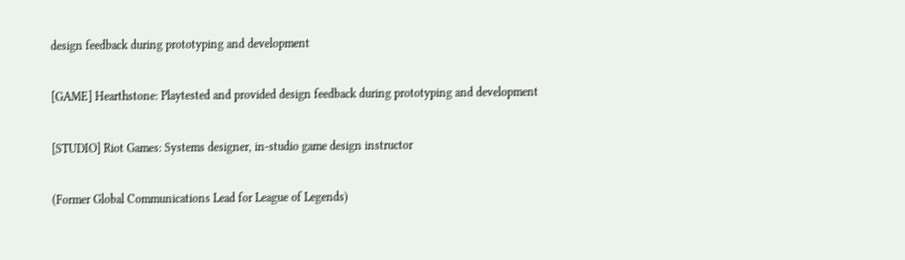design feedback during prototyping and development

[GAME] Hearthstone: Playtested and provided design feedback during prototyping and development

[STUDIO] Riot Games: Systems designer, in-studio game design instructor

(Former Global Communications Lead for League of Legends)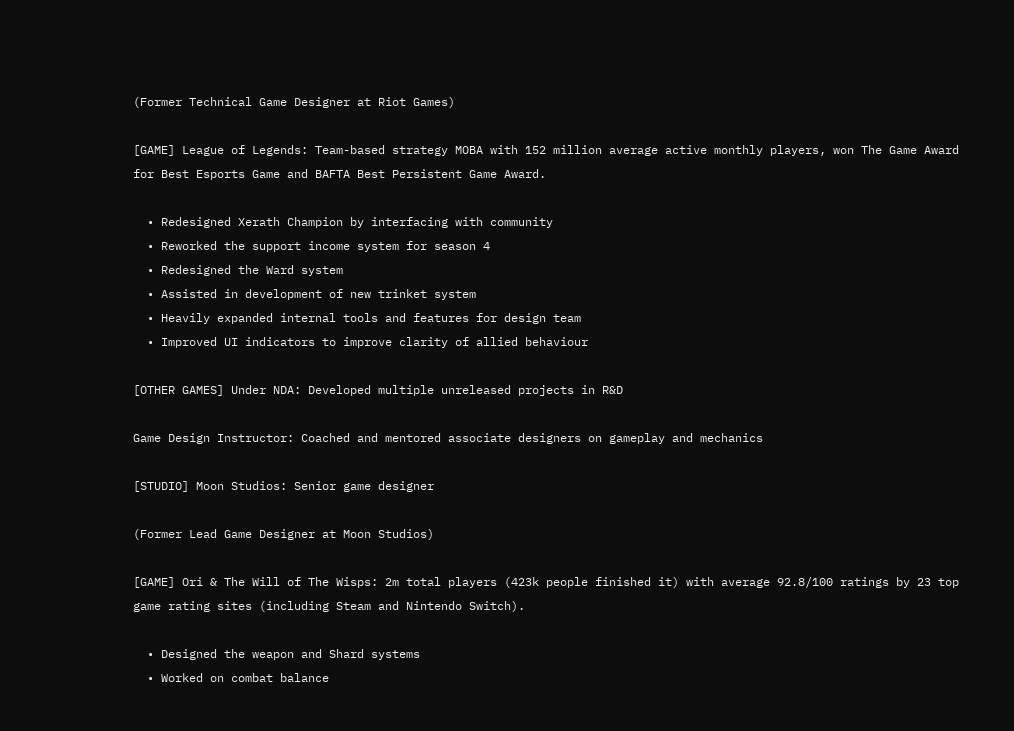(Former Technical Game Designer at Riot Games)

[GAME] League of Legends: Team-based strategy MOBA with 152 million average active monthly players, won The Game Award for Best Esports Game and BAFTA Best Persistent Game Award.

  • Redesigned Xerath Champion by interfacing with community
  • Reworked the support income system for season 4
  • Redesigned the Ward system
  • Assisted in development of new trinket system
  • Heavily expanded internal tools and features for design team
  • Improved UI indicators to improve clarity of allied behaviour

[OTHER GAMES] Under NDA: Developed multiple unreleased projects in R&D

Game Design Instructor: Coached and mentored associate designers on gameplay and mechanics

[STUDIO] Moon Studios: Senior game designer

(Former Lead Game Designer at Moon Studios)

[GAME] Ori & The Will of The Wisps: 2m total players (423k people finished it) with average 92.8/100 ratings by 23 top game rating sites (including Steam and Nintendo Switch).

  • Designed the weapon and Shard systems
  • Worked on combat balance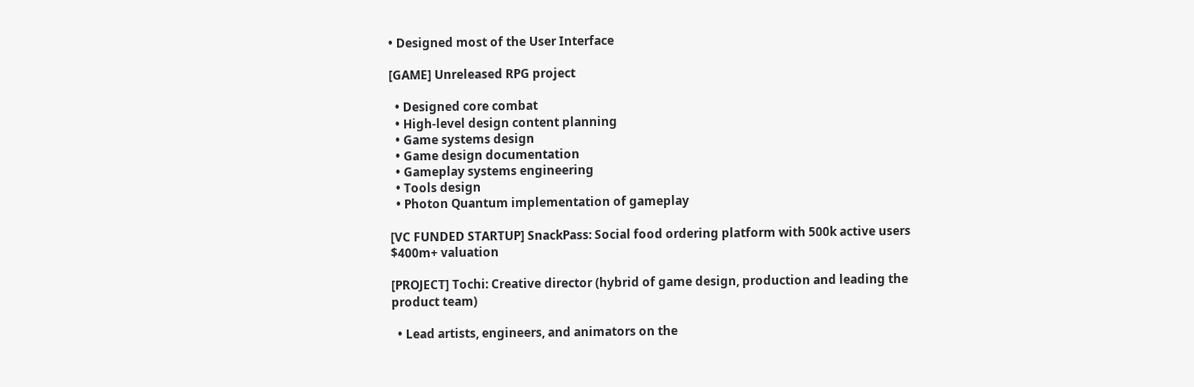• Designed most of the User Interface

[GAME] Unreleased RPG project

  • Designed core combat
  • High-level design content planning
  • Game systems design
  • Game design documentation
  • Gameplay systems engineering
  • Tools design
  • Photon Quantum implementation of gameplay

[VC FUNDED STARTUP] SnackPass: Social food ordering platform with 500k active users $400m+ valuation

[PROJECT] Tochi: Creative director (hybrid of game design, production and leading the product team)

  • Lead artists, engineers, and animators on the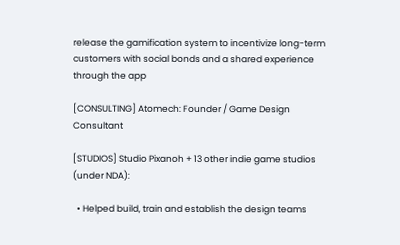release the gamification system to incentivize long-term customers with social bonds and a shared experience through the app

[CONSULTING] Atomech: Founder / Game Design Consultant

[STUDIOS] Studio Pixanoh + 13 other indie game studios (under NDA):

  • Helped build, train and establish the design teams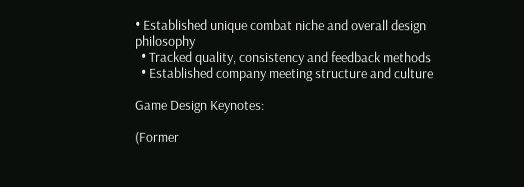• Established unique combat niche and overall design philosophy
  • Tracked quality, consistency and feedback methods
  • Established company meeting structure and culture

Game Design Keynotes:

(Former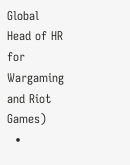Global Head of HR for Wargaming and Riot Games)
  •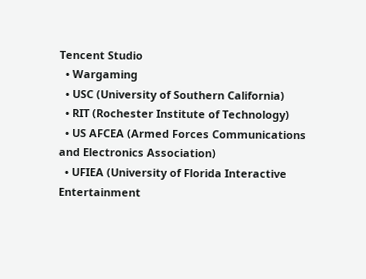Tencent Studio
  • Wargaming
  • USC (University of Southern California)
  • RIT (Rochester Institute of Technology)
  • US AFCEA (Armed Forces Communications and Electronics Association)
  • UFIEA (University of Florida Interactive Entertainment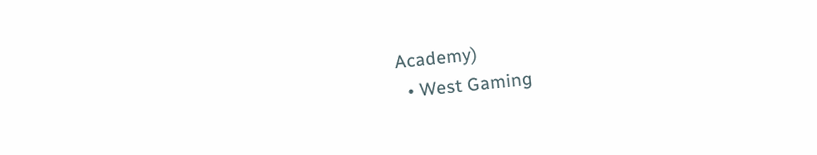Academy)
  • West Gaming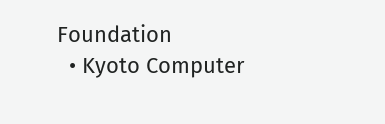Foundation
  • Kyoto Computer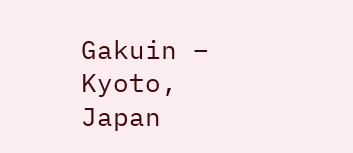Gakuin – Kyoto, Japan